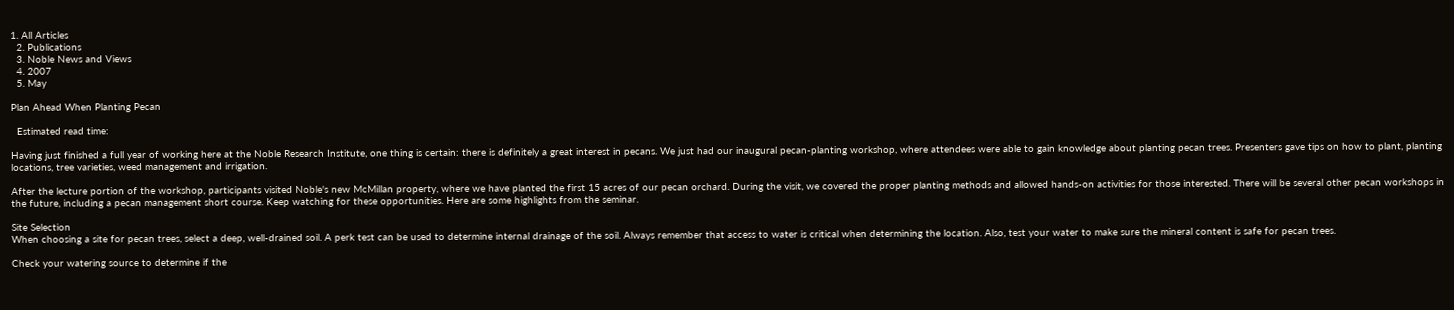1. All Articles
  2. Publications
  3. Noble News and Views
  4. 2007
  5. May

Plan Ahead When Planting Pecan

  Estimated read time:

Having just finished a full year of working here at the Noble Research Institute, one thing is certain: there is definitely a great interest in pecans. We just had our inaugural pecan-planting workshop, where attendees were able to gain knowledge about planting pecan trees. Presenters gave tips on how to plant, planting locations, tree varieties, weed management and irrigation.

After the lecture portion of the workshop, participants visited Noble's new McMillan property, where we have planted the first 15 acres of our pecan orchard. During the visit, we covered the proper planting methods and allowed hands-on activities for those interested. There will be several other pecan workshops in the future, including a pecan management short course. Keep watching for these opportunities. Here are some highlights from the seminar.

Site Selection
When choosing a site for pecan trees, select a deep, well-drained soil. A perk test can be used to determine internal drainage of the soil. Always remember that access to water is critical when determining the location. Also, test your water to make sure the mineral content is safe for pecan trees.

Check your watering source to determine if the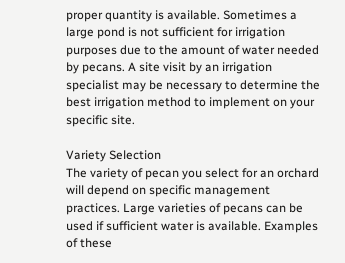proper quantity is available. Sometimes a large pond is not sufficient for irrigation purposes due to the amount of water needed by pecans. A site visit by an irrigation specialist may be necessary to determine the best irrigation method to implement on your specific site.

Variety Selection
The variety of pecan you select for an orchard will depend on specific management practices. Large varieties of pecans can be used if sufficient water is available. Examples of these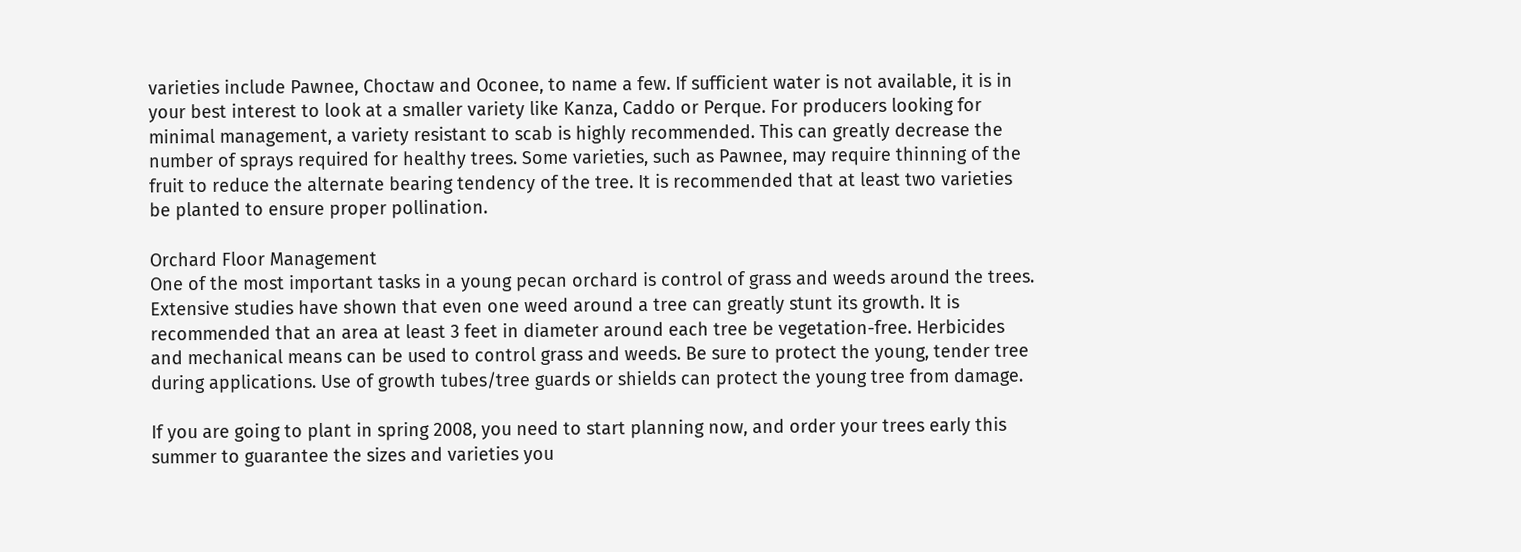varieties include Pawnee, Choctaw and Oconee, to name a few. If sufficient water is not available, it is in your best interest to look at a smaller variety like Kanza, Caddo or Perque. For producers looking for minimal management, a variety resistant to scab is highly recommended. This can greatly decrease the number of sprays required for healthy trees. Some varieties, such as Pawnee, may require thinning of the fruit to reduce the alternate bearing tendency of the tree. It is recommended that at least two varieties be planted to ensure proper pollination.

Orchard Floor Management
One of the most important tasks in a young pecan orchard is control of grass and weeds around the trees. Extensive studies have shown that even one weed around a tree can greatly stunt its growth. It is recommended that an area at least 3 feet in diameter around each tree be vegetation-free. Herbicides and mechanical means can be used to control grass and weeds. Be sure to protect the young, tender tree during applications. Use of growth tubes/tree guards or shields can protect the young tree from damage.

If you are going to plant in spring 2008, you need to start planning now, and order your trees early this summer to guarantee the sizes and varieties you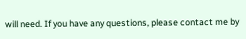will need. If you have any questions, please contact me by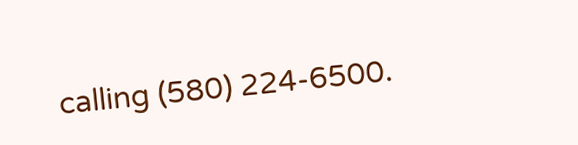calling (580) 224-6500.